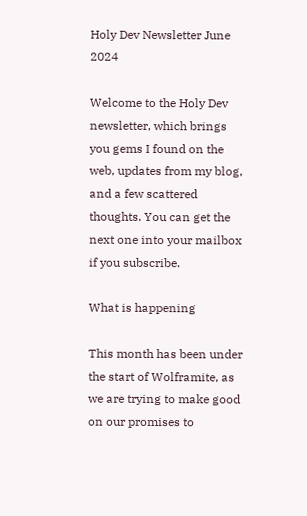Holy Dev Newsletter June 2024

Welcome to the Holy Dev newsletter, which brings you gems I found on the web, updates from my blog, and a few scattered thoughts. You can get the next one into your mailbox if you subscribe.

What is happening

This month has been under the start of Wolframite, as we are trying to make good on our promises to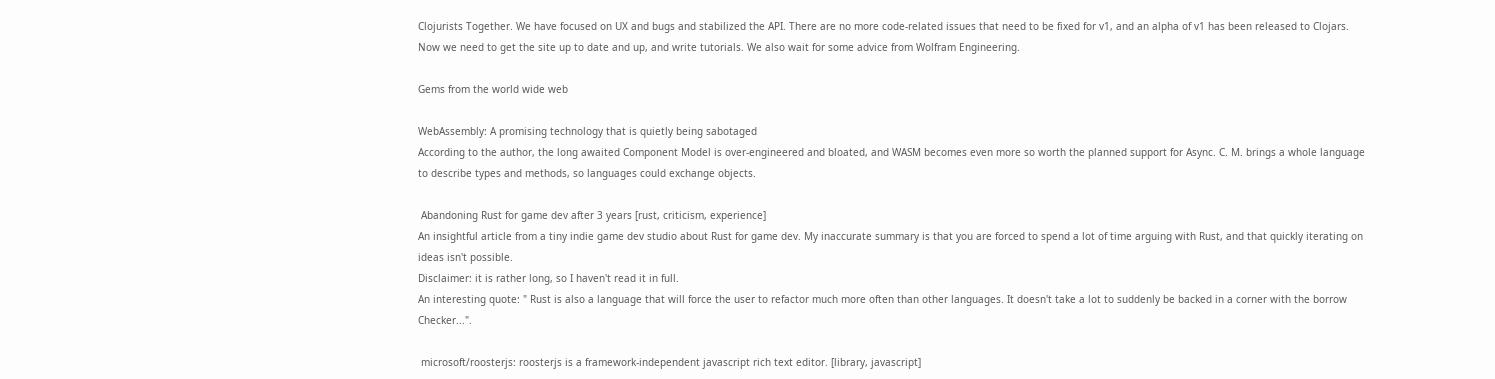Clojurists Together. We have focused on UX and bugs and stabilized the API. There are no more code-related issues that need to be fixed for v1, and an alpha of v1 has been released to Clojars. Now we need to get the site up to date and up, and write tutorials. We also wait for some advice from Wolfram Engineering.

Gems from the world wide web

WebAssembly: A promising technology that is quietly being sabotaged
According to the author, the long awaited Component Model is over-engineered and bloated, and WASM becomes even more so worth the planned support for Async. C. M. brings a whole language to describe types and methods, so languages could exchange objects.

 Abandoning Rust for game dev after 3 years [rust, criticism, experience]
An insightful article from a tiny indie game dev studio about Rust for game dev. My inaccurate summary is that you are forced to spend a lot of time arguing with Rust, and that quickly iterating on ideas isn't possible.
Disclaimer: it is rather long, so I haven't read it in full.
An interesting quote: " Rust is also a language that will force the user to refactor much more often than other languages. It doesn't take a lot to suddenly be backed in a corner with the borrow Checker...".

 microsoft/roosterjs: roosterjs is a framework-independent javascript rich text editor. [library, javascript]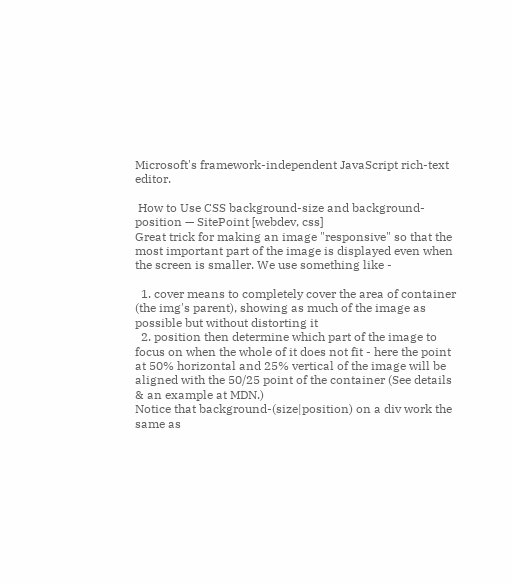Microsoft's framework-independent JavaScript rich-text editor.

 How to Use CSS background-size and background-position — SitePoint [webdev, css]
Great trick for making an image "responsive" so that the most important part of the image is displayed even when the screen is smaller. We use something like -

  1. cover means to completely cover the area of container (the img's parent), showing as much of the image as possible but without distorting it
  2. position then determine which part of the image to focus on when the whole of it does not fit - here the point at 50% horizontal and 25% vertical of the image will be aligned with the 50/25 point of the container (See details & an example at MDN.)
Notice that background-(size|position) on a div work the same as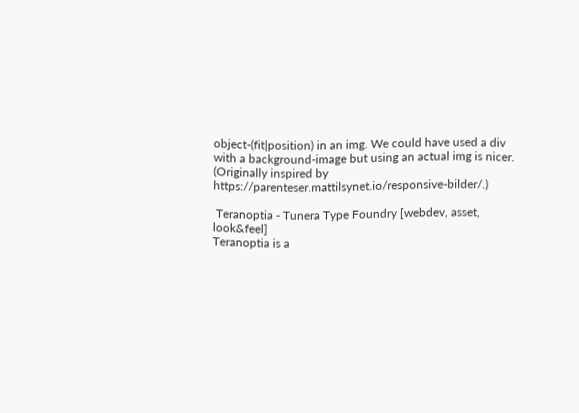object-(fit|position) in an img. We could have used a div with a background-image but using an actual img is nicer.
(Originally inspired by  https://parenteser.mattilsynet.io/responsive-bilder/.)

 Teranoptia - Tunera Type Foundry [webdev, asset, look&feel]
Teranoptia is a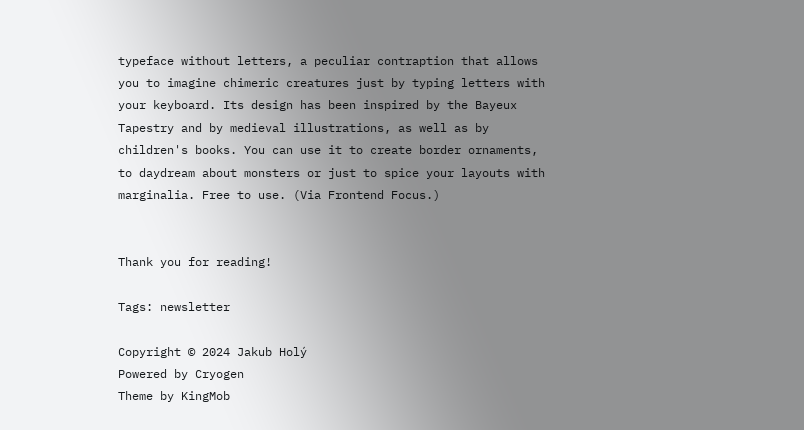typeface without letters, a peculiar contraption that allows you to imagine chimeric creatures just by typing letters with your keyboard. Its design has been inspired by the Bayeux Tapestry and by medieval illustrations, as well as by children's books. You can use it to create border ornaments, to daydream about monsters or just to spice your layouts with marginalia. Free to use. (Via Frontend Focus.)


Thank you for reading!

Tags: newsletter

Copyright © 2024 Jakub Holý
Powered by Cryogen
Theme by KingMob